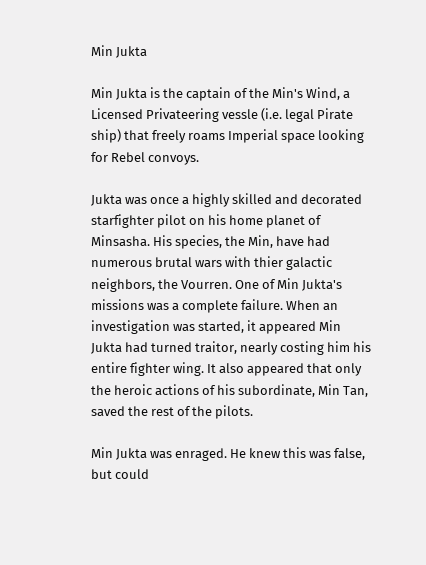Min Jukta

Min Jukta is the captain of the Min's Wind, a Licensed Privateering vessle (i.e. legal Pirate ship) that freely roams Imperial space looking for Rebel convoys.

Jukta was once a highly skilled and decorated starfighter pilot on his home planet of Minsasha. His species, the Min, have had numerous brutal wars with thier galactic neighbors, the Vourren. One of Min Jukta's missions was a complete failure. When an investigation was started, it appeared Min Jukta had turned traitor, nearly costing him his entire fighter wing. It also appeared that only the heroic actions of his subordinate, Min Tan, saved the rest of the pilots.

Min Jukta was enraged. He knew this was false, but could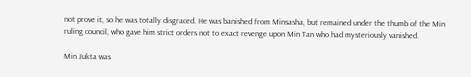not prove it, so he was totally disgraced. He was banished from Minsasha, but remained under the thumb of the Min ruling council, who gave him strict orders not to exact revenge upon Min Tan who had mysteriously vanished.

Min Jukta was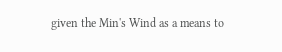given the Min's Wind as a means to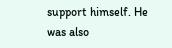support himself. He was also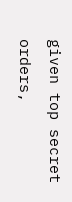given top secret orders,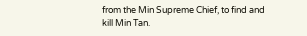from the Min Supreme Chief, to find and kill Min Tan.